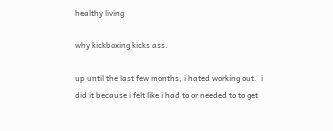healthy living

why kickboxing kicks ass.

up until the last few months, i hated working out.  i did it because i felt like i had to or needed to to get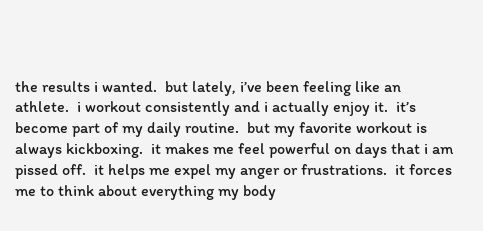the results i wanted.  but lately, i’ve been feeling like an athlete.  i workout consistently and i actually enjoy it.  it’s become part of my daily routine.  but my favorite workout is always kickboxing.  it makes me feel powerful on days that i am pissed off.  it helps me expel my anger or frustrations.  it forces me to think about everything my body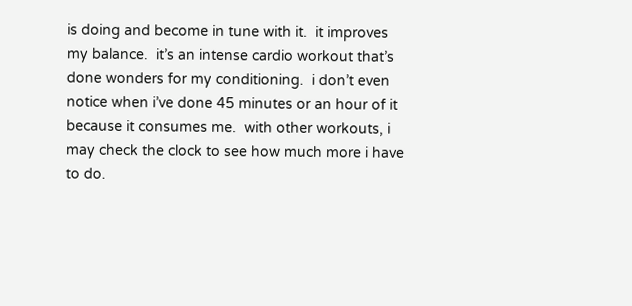is doing and become in tune with it.  it improves my balance.  it’s an intense cardio workout that’s done wonders for my conditioning.  i don’t even notice when i’ve done 45 minutes or an hour of it because it consumes me.  with other workouts, i may check the clock to see how much more i have to do.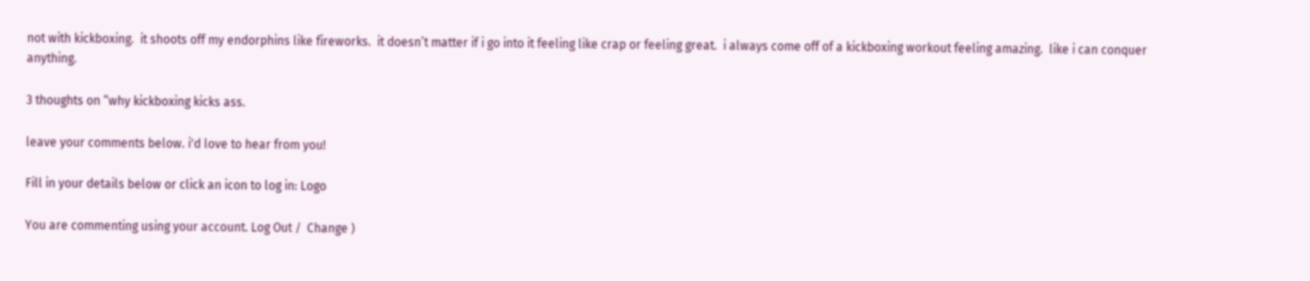not with kickboxing.  it shoots off my endorphins like fireworks.  it doesn’t matter if i go into it feeling like crap or feeling great.  i always come off of a kickboxing workout feeling amazing.  like i can conquer anything.

3 thoughts on “why kickboxing kicks ass.

leave your comments below. i'd love to hear from you!

Fill in your details below or click an icon to log in: Logo

You are commenting using your account. Log Out /  Change )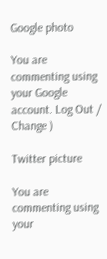Google photo

You are commenting using your Google account. Log Out /  Change )

Twitter picture

You are commenting using your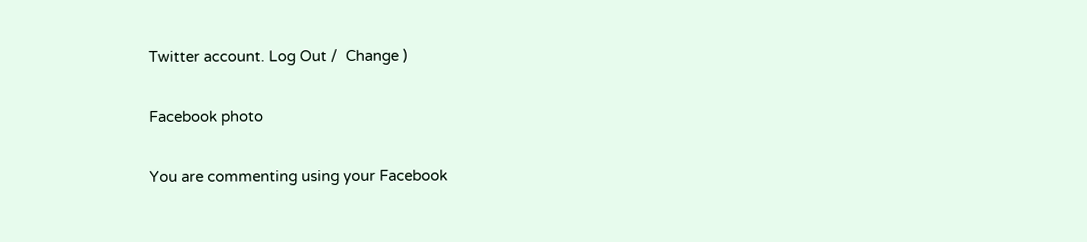Twitter account. Log Out /  Change )

Facebook photo

You are commenting using your Facebook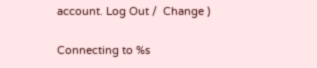account. Log Out /  Change )

Connecting to %s